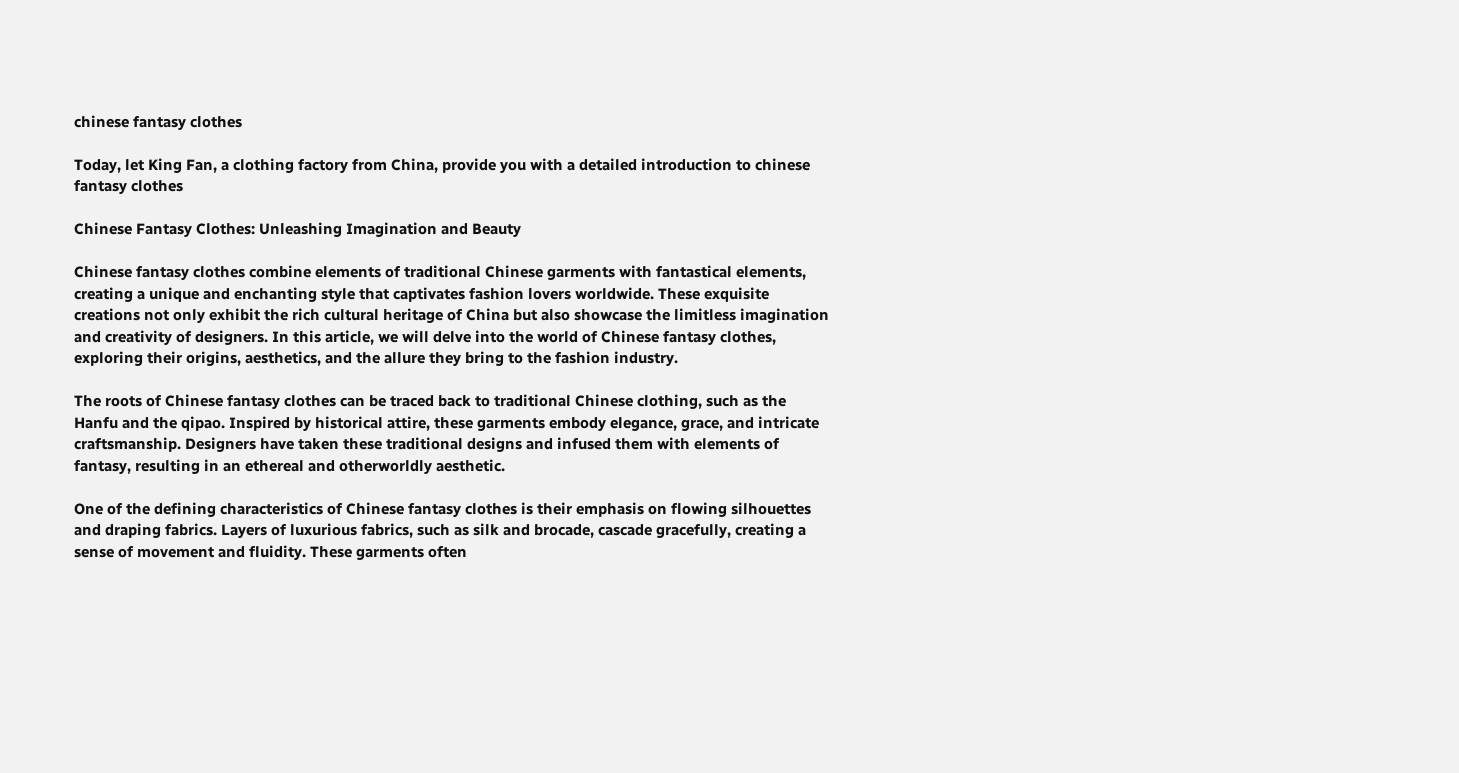chinese fantasy clothes

Today, let King Fan, a clothing factory from China, provide you with a detailed introduction to chinese fantasy clothes

Chinese Fantasy Clothes: Unleashing Imagination and Beauty

Chinese fantasy clothes combine elements of traditional Chinese garments with fantastical elements, creating a unique and enchanting style that captivates fashion lovers worldwide. These exquisite creations not only exhibit the rich cultural heritage of China but also showcase the limitless imagination and creativity of designers. In this article, we will delve into the world of Chinese fantasy clothes, exploring their origins, aesthetics, and the allure they bring to the fashion industry.

The roots of Chinese fantasy clothes can be traced back to traditional Chinese clothing, such as the Hanfu and the qipao. Inspired by historical attire, these garments embody elegance, grace, and intricate craftsmanship. Designers have taken these traditional designs and infused them with elements of fantasy, resulting in an ethereal and otherworldly aesthetic.

One of the defining characteristics of Chinese fantasy clothes is their emphasis on flowing silhouettes and draping fabrics. Layers of luxurious fabrics, such as silk and brocade, cascade gracefully, creating a sense of movement and fluidity. These garments often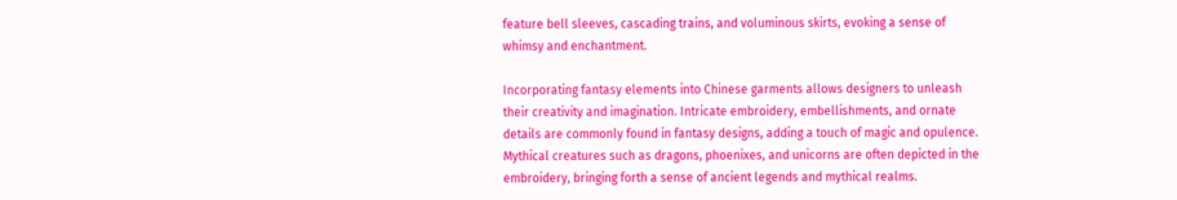feature bell sleeves, cascading trains, and voluminous skirts, evoking a sense of whimsy and enchantment.

Incorporating fantasy elements into Chinese garments allows designers to unleash their creativity and imagination. Intricate embroidery, embellishments, and ornate details are commonly found in fantasy designs, adding a touch of magic and opulence. Mythical creatures such as dragons, phoenixes, and unicorns are often depicted in the embroidery, bringing forth a sense of ancient legends and mythical realms.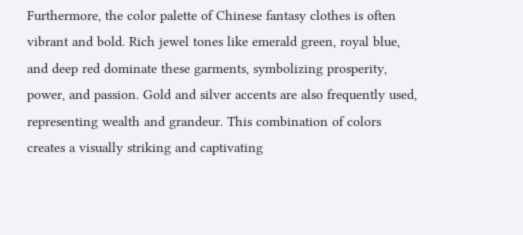Furthermore, the color palette of Chinese fantasy clothes is often vibrant and bold. Rich jewel tones like emerald green, royal blue, and deep red dominate these garments, symbolizing prosperity, power, and passion. Gold and silver accents are also frequently used, representing wealth and grandeur. This combination of colors creates a visually striking and captivating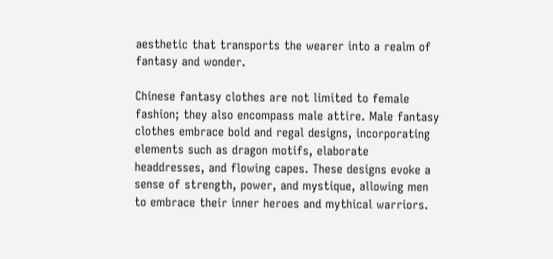aesthetic that transports the wearer into a realm of fantasy and wonder.

Chinese fantasy clothes are not limited to female fashion; they also encompass male attire. Male fantasy clothes embrace bold and regal designs, incorporating elements such as dragon motifs, elaborate headdresses, and flowing capes. These designs evoke a sense of strength, power, and mystique, allowing men to embrace their inner heroes and mythical warriors.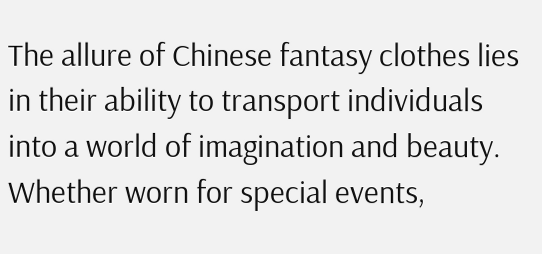The allure of Chinese fantasy clothes lies in their ability to transport individuals into a world of imagination and beauty. Whether worn for special events,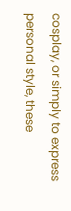cosplay, or simply to express personal style, these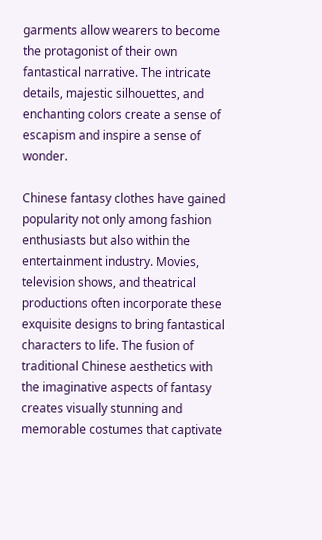garments allow wearers to become the protagonist of their own fantastical narrative. The intricate details, majestic silhouettes, and enchanting colors create a sense of escapism and inspire a sense of wonder.

Chinese fantasy clothes have gained popularity not only among fashion enthusiasts but also within the entertainment industry. Movies, television shows, and theatrical productions often incorporate these exquisite designs to bring fantastical characters to life. The fusion of traditional Chinese aesthetics with the imaginative aspects of fantasy creates visually stunning and memorable costumes that captivate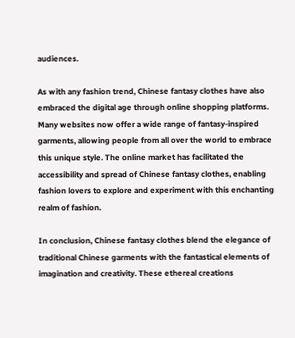audiences.

As with any fashion trend, Chinese fantasy clothes have also embraced the digital age through online shopping platforms. Many websites now offer a wide range of fantasy-inspired garments, allowing people from all over the world to embrace this unique style. The online market has facilitated the accessibility and spread of Chinese fantasy clothes, enabling fashion lovers to explore and experiment with this enchanting realm of fashion.

In conclusion, Chinese fantasy clothes blend the elegance of traditional Chinese garments with the fantastical elements of imagination and creativity. These ethereal creations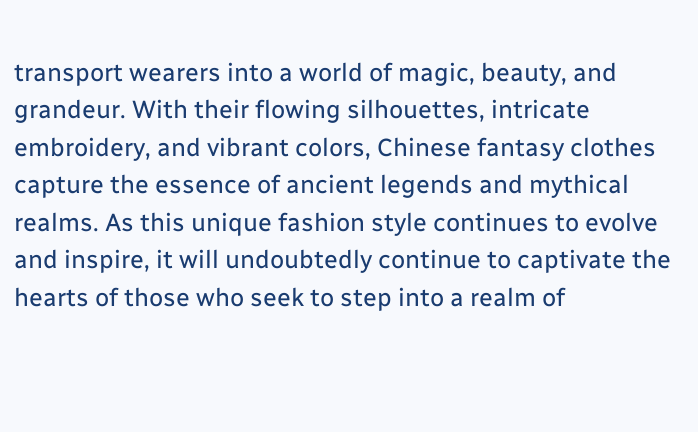transport wearers into a world of magic, beauty, and grandeur. With their flowing silhouettes, intricate embroidery, and vibrant colors, Chinese fantasy clothes capture the essence of ancient legends and mythical realms. As this unique fashion style continues to evolve and inspire, it will undoubtedly continue to captivate the hearts of those who seek to step into a realm of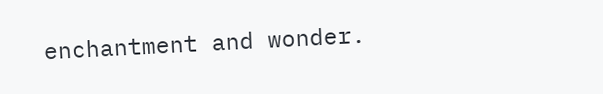enchantment and wonder.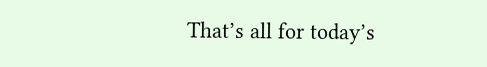That’s all for today’s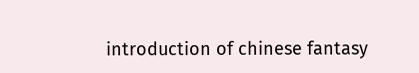introduction of chinese fantasy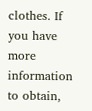clothes. If you have more information to obtain,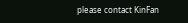please contact KinFan